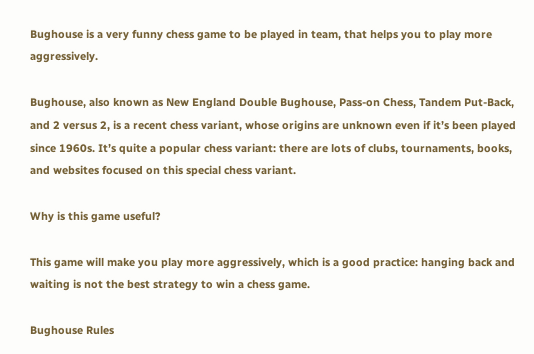Bughouse is a very funny chess game to be played in team, that helps you to play more aggressively.

Bughouse, also known as New England Double Bughouse, Pass-on Chess, Tandem Put-Back, and 2 versus 2, is a recent chess variant, whose origins are unknown even if it’s been played since 1960s. It’s quite a popular chess variant: there are lots of clubs, tournaments, books, and websites focused on this special chess variant.

Why is this game useful?

This game will make you play more aggressively, which is a good practice: hanging back and waiting is not the best strategy to win a chess game.

Bughouse Rules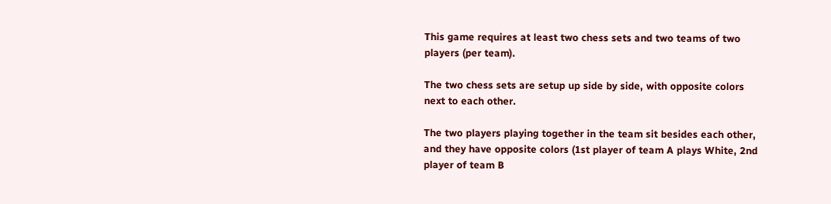This game requires at least two chess sets and two teams of two players (per team).

The two chess sets are setup up side by side, with opposite colors next to each other.

The two players playing together in the team sit besides each other, and they have opposite colors (1st player of team A plays White, 2nd player of team B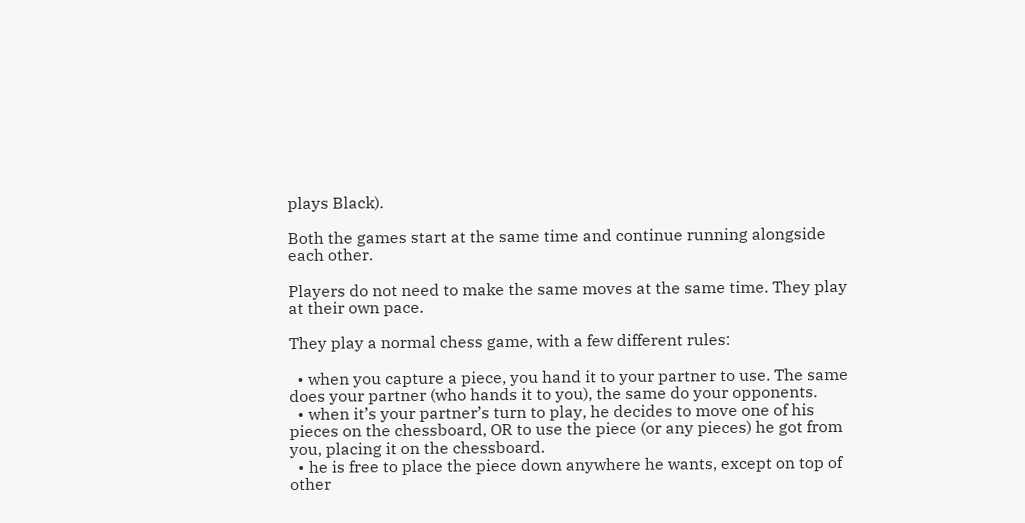plays Black).

Both the games start at the same time and continue running alongside each other.

Players do not need to make the same moves at the same time. They play at their own pace.

They play a normal chess game, with a few different rules:

  • when you capture a piece, you hand it to your partner to use. The same does your partner (who hands it to you), the same do your opponents.
  • when it’s your partner’s turn to play, he decides to move one of his pieces on the chessboard, OR to use the piece (or any pieces) he got from you, placing it on the chessboard.
  • he is free to place the piece down anywhere he wants, except on top of other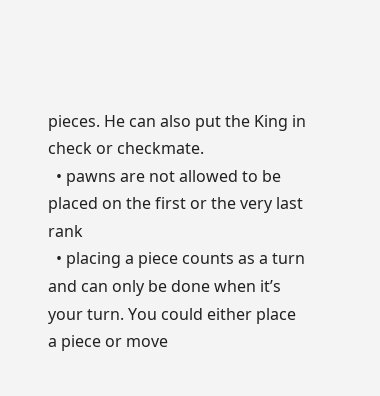pieces. He can also put the King in check or checkmate.
  • pawns are not allowed to be placed on the first or the very last rank
  • placing a piece counts as a turn and can only be done when it’s your turn. You could either place a piece or move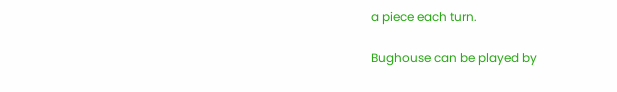a piece each turn.

Bughouse can be played by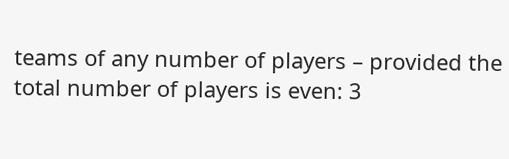teams of any number of players – provided the total number of players is even: 3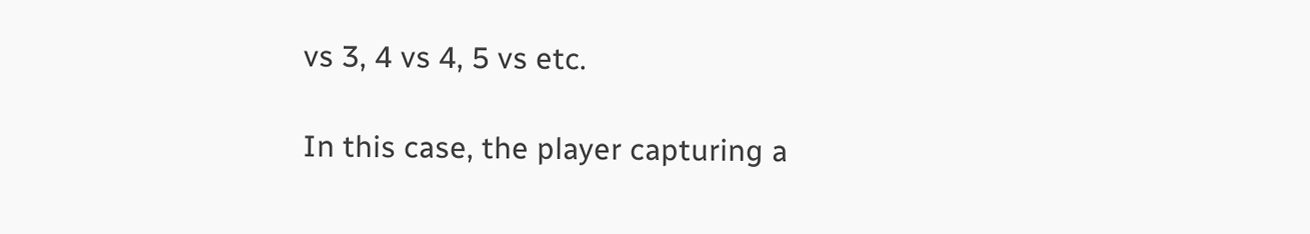vs 3, 4 vs 4, 5 vs etc.

In this case, the player capturing a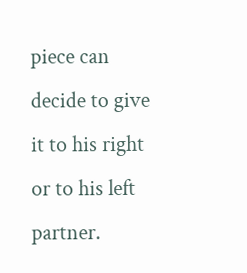piece can decide to give it to his right or to his left partner.